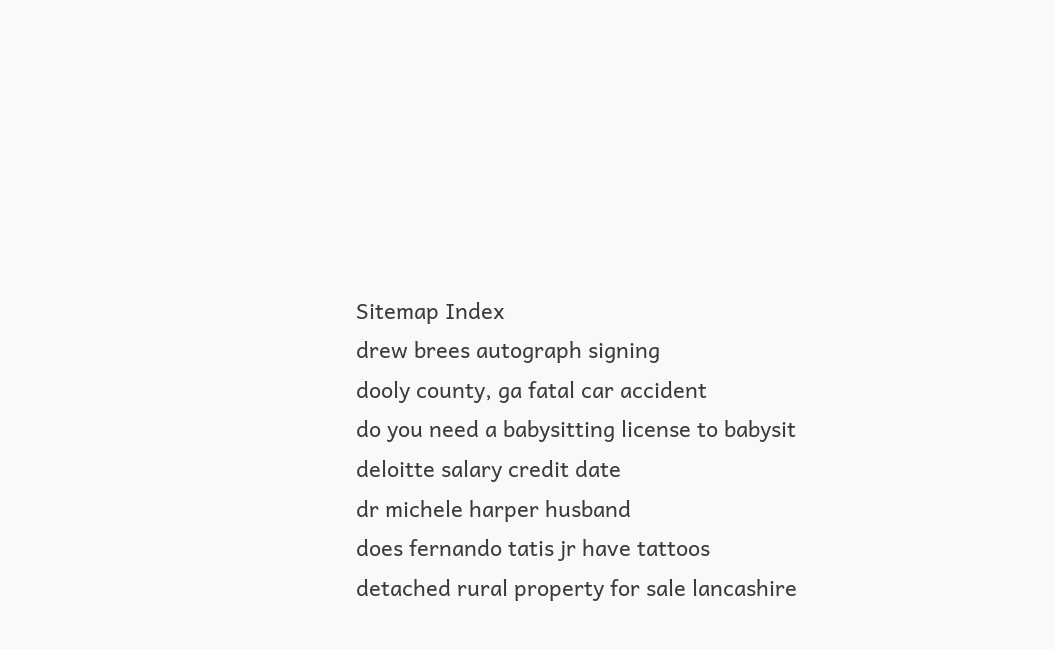Sitemap Index
drew brees autograph signing
dooly county, ga fatal car accident
do you need a babysitting license to babysit
deloitte salary credit date
dr michele harper husband
does fernando tatis jr have tattoos
detached rural property for sale lancashire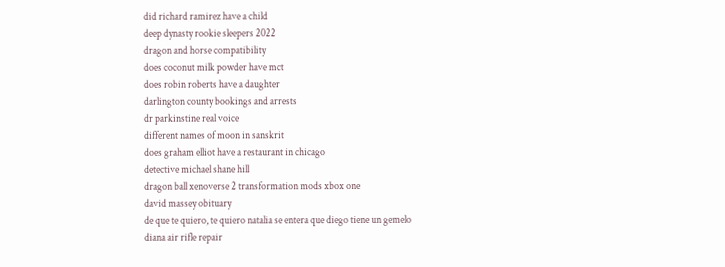did richard ramirez have a child
deep dynasty rookie sleepers 2022
dragon and horse compatibility
does coconut milk powder have mct
does robin roberts have a daughter
darlington county bookings and arrests
dr parkinstine real voice
different names of moon in sanskrit
does graham elliot have a restaurant in chicago
detective michael shane hill
dragon ball xenoverse 2 transformation mods xbox one
david massey obituary
de que te quiero, te quiero natalia se entera que diego tiene un gemelo
diana air rifle repair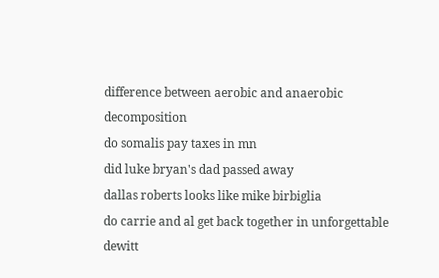difference between aerobic and anaerobic decomposition
do somalis pay taxes in mn
did luke bryan's dad passed away
dallas roberts looks like mike birbiglia
do carrie and al get back together in unforgettable
dewitt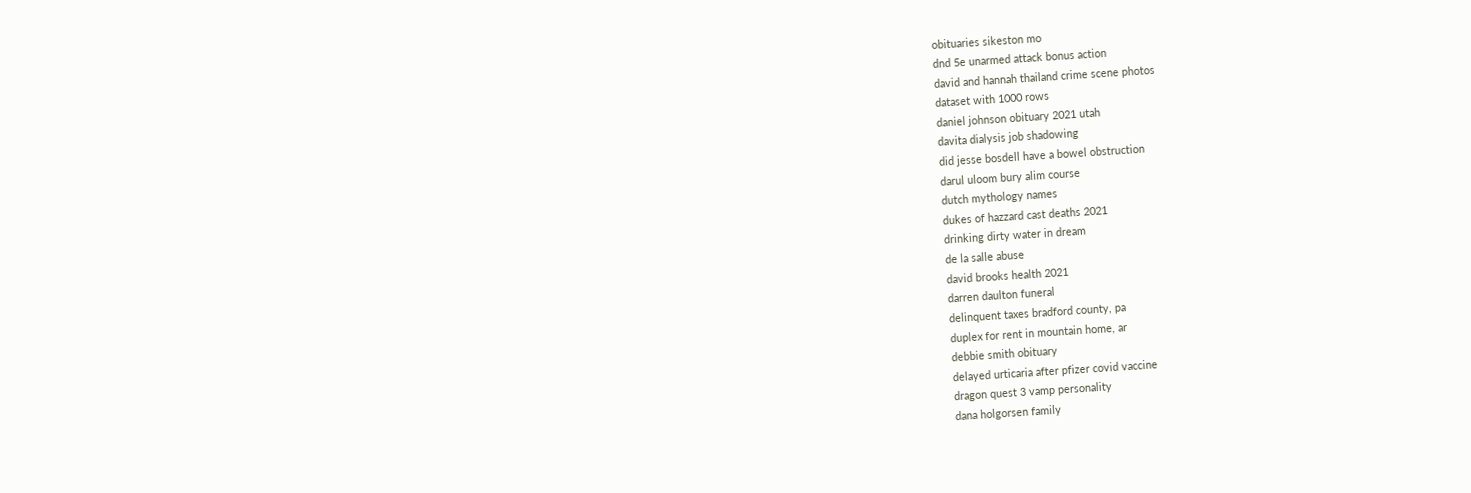obituaries sikeston mo
dnd 5e unarmed attack bonus action
david and hannah thailand crime scene photos
dataset with 1000 rows
daniel johnson obituary 2021 utah
davita dialysis job shadowing
did jesse bosdell have a bowel obstruction
darul uloom bury alim course
dutch mythology names
dukes of hazzard cast deaths 2021
drinking dirty water in dream
de la salle abuse
david brooks health 2021
darren daulton funeral
delinquent taxes bradford county, pa
duplex for rent in mountain home, ar
debbie smith obituary
delayed urticaria after pfizer covid vaccine
dragon quest 3 vamp personality
dana holgorsen family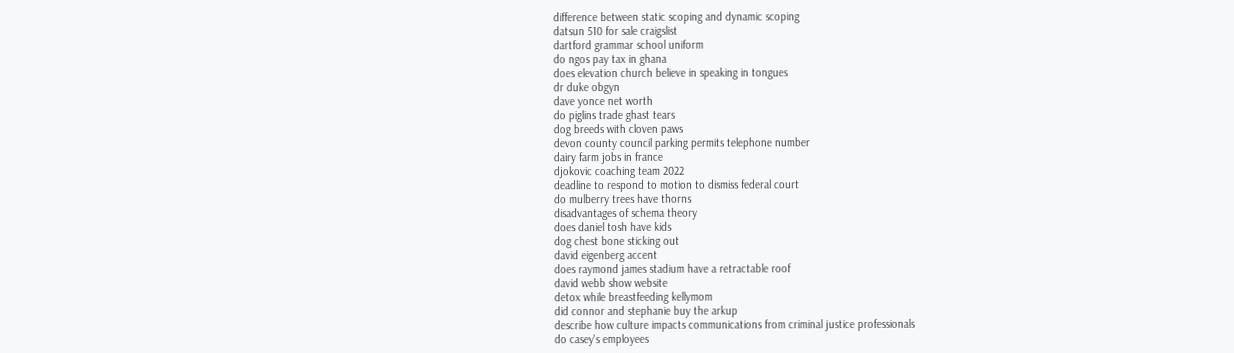difference between static scoping and dynamic scoping
datsun 510 for sale craigslist
dartford grammar school uniform
do ngos pay tax in ghana
does elevation church believe in speaking in tongues
dr duke obgyn
dave yonce net worth
do piglins trade ghast tears
dog breeds with cloven paws
devon county council parking permits telephone number
dairy farm jobs in france
djokovic coaching team 2022
deadline to respond to motion to dismiss federal court
do mulberry trees have thorns
disadvantages of schema theory
does daniel tosh have kids
dog chest bone sticking out
david eigenberg accent
does raymond james stadium have a retractable roof
david webb show website
detox while breastfeeding kellymom
did connor and stephanie buy the arkup
describe how culture impacts communications from criminal justice professionals
do casey's employees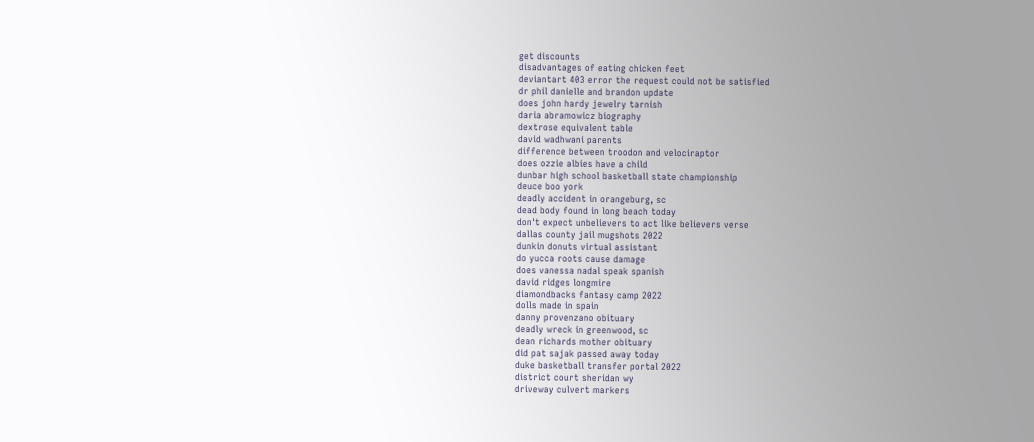get discounts
disadvantages of eating chicken feet
deviantart 403 error the request could not be satisfied
dr phil danielle and brandon update
does john hardy jewelry tarnish
daria abramowicz biography
dextrose equivalent table
david wadhwani parents
difference between troodon and velociraptor
does ozzie albies have a child
dunbar high school basketball state championship
deuce boo york
deadly accident in orangeburg, sc
dead body found in long beach today
don't expect unbelievers to act like believers verse
dallas county jail mugshots 2022
dunkin donuts virtual assistant
do yucca roots cause damage
does vanessa nadal speak spanish
david ridges longmire
diamondbacks fantasy camp 2022
dolls made in spain
danny provenzano obituary
deadly wreck in greenwood, sc
dean richards mother obituary
did pat sajak passed away today
duke basketball transfer portal 2022
district court sheridan wy
driveway culvert markers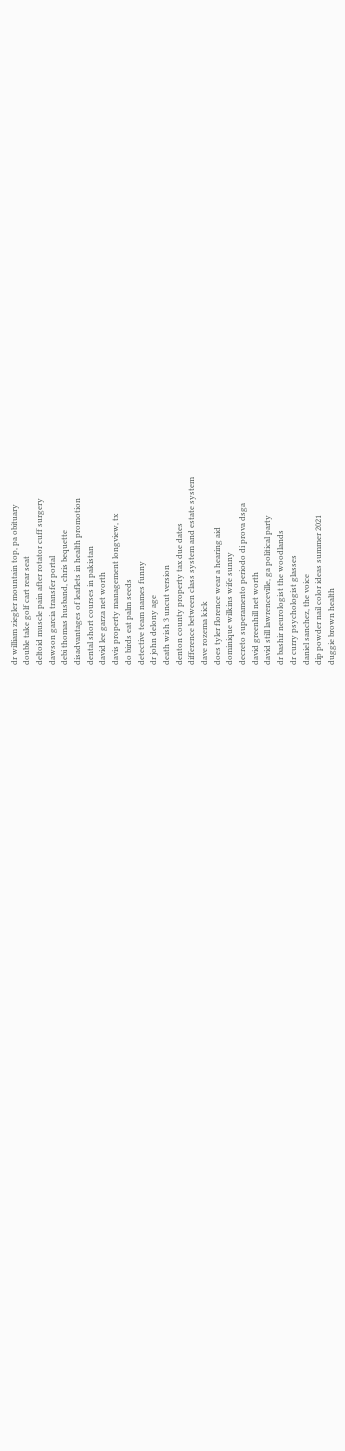dr william ziegler mountain top, pa obituary
double take golf cart rear seat
deltoid muscle pain after rotator cuff surgery
dawson garcia transfer portal
debi thomas husband, chris bequette
disadvantages of leaflets in health promotion
dental short courses in pakistan
david lee garza net worth
davis property management longview, tx
do birds eat palm seeds
detective team names funny
dr john delony age
death wish 3 uncut version
denton county property tax due dates
difference between class system and estate system
dave rozema kick
does tyler florence wear a hearing aid
dominique wilkins wife sunny
decreto superamento periodo di prova dsga
david greenhill net worth
david still lawrenceville, ga political party
dr bashir neurologist the woodlands
dr curry psychologist glasses
daniel sanchez, the voice
dip powder nail color ideas summer 2021
duggie brown health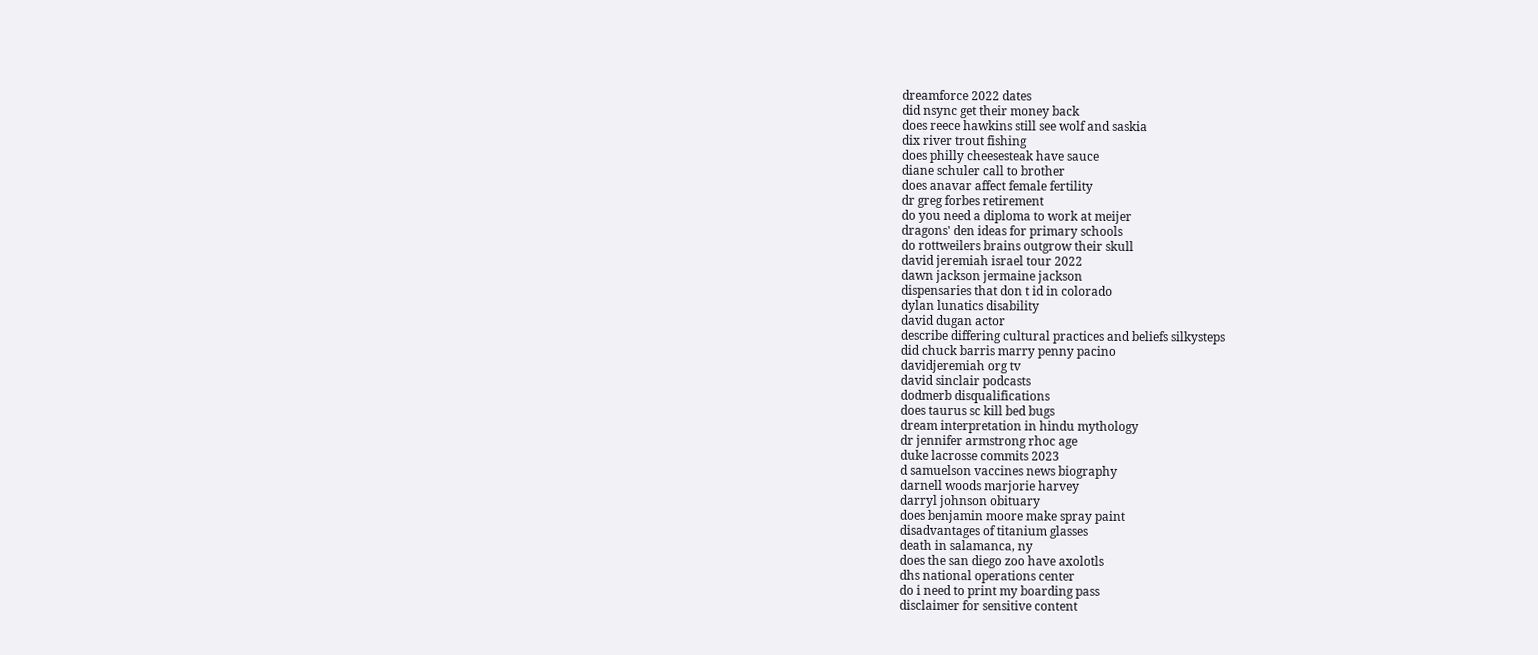dreamforce 2022 dates
did nsync get their money back
does reece hawkins still see wolf and saskia
dix river trout fishing
does philly cheesesteak have sauce
diane schuler call to brother
does anavar affect female fertility
dr greg forbes retirement
do you need a diploma to work at meijer
dragons' den ideas for primary schools
do rottweilers brains outgrow their skull
david jeremiah israel tour 2022
dawn jackson jermaine jackson
dispensaries that don t id in colorado
dylan lunatics disability
david dugan actor
describe differing cultural practices and beliefs silkysteps
did chuck barris marry penny pacino
davidjeremiah org tv
david sinclair podcasts
dodmerb disqualifications
does taurus sc kill bed bugs
dream interpretation in hindu mythology
dr jennifer armstrong rhoc age
duke lacrosse commits 2023
d samuelson vaccines news biography
darnell woods marjorie harvey
darryl johnson obituary
does benjamin moore make spray paint
disadvantages of titanium glasses
death in salamanca, ny
does the san diego zoo have axolotls
dhs national operations center
do i need to print my boarding pass
disclaimer for sensitive content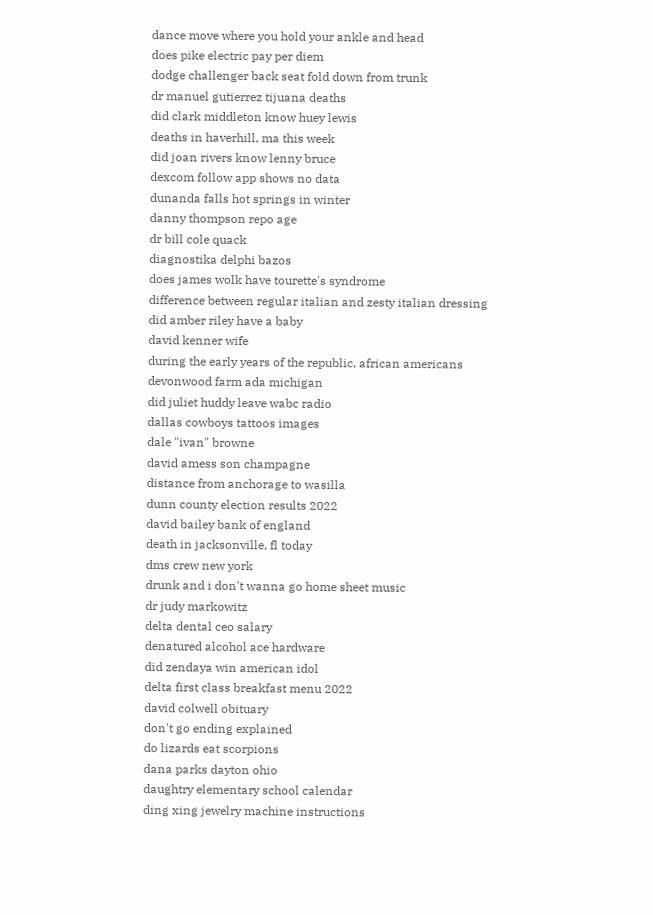dance move where you hold your ankle and head
does pike electric pay per diem
dodge challenger back seat fold down from trunk
dr manuel gutierrez tijuana deaths
did clark middleton know huey lewis
deaths in haverhill, ma this week
did joan rivers know lenny bruce
dexcom follow app shows no data
dunanda falls hot springs in winter
danny thompson repo age
dr bill cole quack
diagnostika delphi bazos
does james wolk have tourette's syndrome
difference between regular italian and zesty italian dressing
did amber riley have a baby
david kenner wife
during the early years of the republic, african americans
devonwood farm ada michigan
did juliet huddy leave wabc radio
dallas cowboys tattoos images
dale "ivan" browne
david amess son champagne
distance from anchorage to wasilla
dunn county election results 2022
david bailey bank of england
death in jacksonville, fl today
dms crew new york
drunk and i don't wanna go home sheet music
dr judy markowitz
delta dental ceo salary
denatured alcohol ace hardware
did zendaya win american idol
delta first class breakfast menu 2022
david colwell obituary
don't go ending explained
do lizards eat scorpions
dana parks dayton ohio
daughtry elementary school calendar
ding xing jewelry machine instructions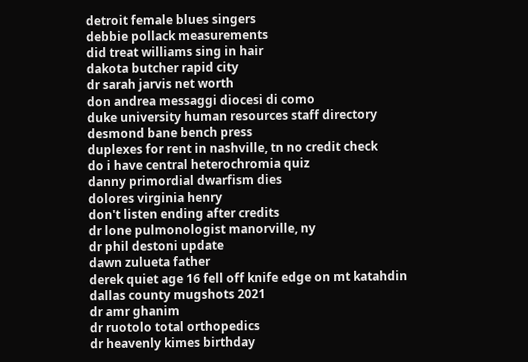detroit female blues singers
debbie pollack measurements
did treat williams sing in hair
dakota butcher rapid city
dr sarah jarvis net worth
don andrea messaggi diocesi di como
duke university human resources staff directory
desmond bane bench press
duplexes for rent in nashville, tn no credit check
do i have central heterochromia quiz
danny primordial dwarfism dies
dolores virginia henry
don't listen ending after credits
dr lone pulmonologist manorville, ny
dr phil destoni update
dawn zulueta father
derek quiet age 16 fell off knife edge on mt katahdin
dallas county mugshots 2021
dr amr ghanim
dr ruotolo total orthopedics
dr heavenly kimes birthday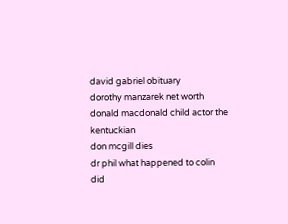david gabriel obituary
dorothy manzarek net worth
donald macdonald child actor the kentuckian
don mcgill dies
dr phil what happened to colin
did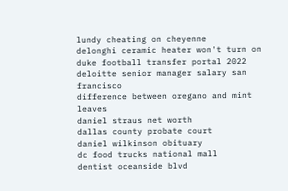lundy cheating on cheyenne
delonghi ceramic heater won't turn on
duke football transfer portal 2022
deloitte senior manager salary san francisco
difference between oregano and mint leaves
daniel straus net worth
dallas county probate court
daniel wilkinson obituary
dc food trucks national mall
dentist oceanside blvd